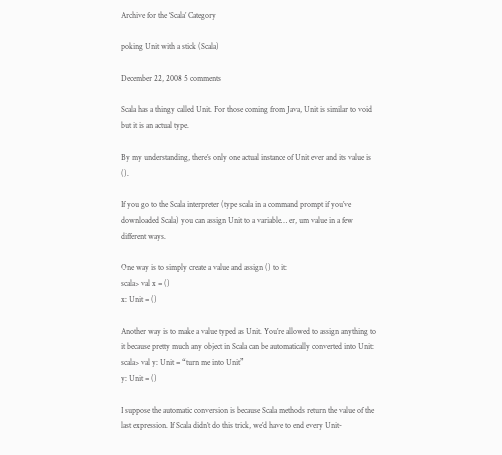Archive for the ‘Scala’ Category

poking Unit with a stick (Scala)

December 22, 2008 5 comments

Scala has a thingy called Unit. For those coming from Java, Unit is similar to void but it is an actual type.

By my understanding, there’s only one actual instance of Unit ever and its value is ().

If you go to the Scala interpreter (type scala in a command prompt if you’ve downloaded Scala) you can assign Unit to a variable… er, um value in a few different ways.

One way is to simply create a value and assign () to it:
scala> val x = ()
x: Unit = ()

Another way is to make a value typed as Unit. You’re allowed to assign anything to it because pretty much any object in Scala can be automatically converted into Unit:
scala> val y: Unit = “turn me into Unit”
y: Unit = ()

I suppose the automatic conversion is because Scala methods return the value of the last expression. If Scala didn’t do this trick, we’d have to end every Unit-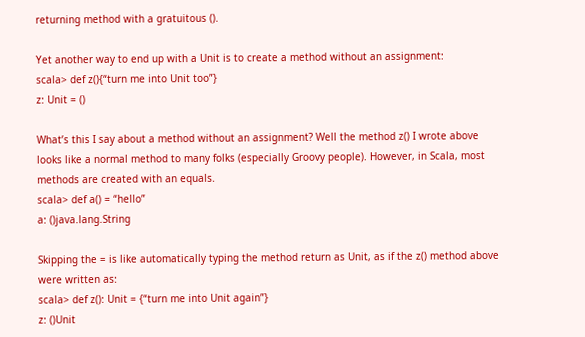returning method with a gratuitous ().

Yet another way to end up with a Unit is to create a method without an assignment:
scala> def z(){“turn me into Unit too”}
z: Unit = ()

What’s this I say about a method without an assignment? Well the method z() I wrote above looks like a normal method to many folks (especially Groovy people). However, in Scala, most methods are created with an equals.
scala> def a() = “hello”
a: ()java.lang.String

Skipping the = is like automatically typing the method return as Unit, as if the z() method above were written as:
scala> def z(): Unit = {“turn me into Unit again”}
z: ()Unit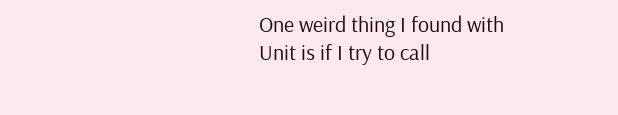One weird thing I found with Unit is if I try to call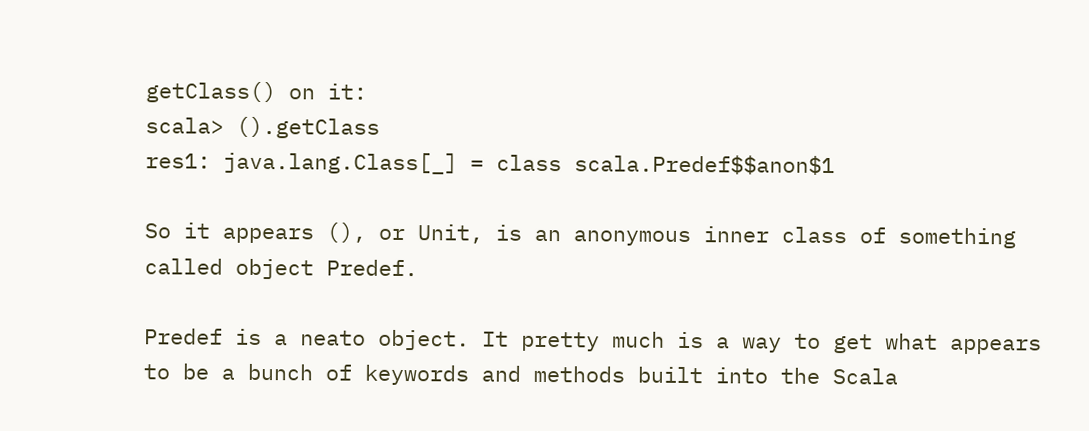getClass() on it:
scala> ().getClass
res1: java.lang.Class[_] = class scala.Predef$$anon$1

So it appears (), or Unit, is an anonymous inner class of something called object Predef.

Predef is a neato object. It pretty much is a way to get what appears to be a bunch of keywords and methods built into the Scala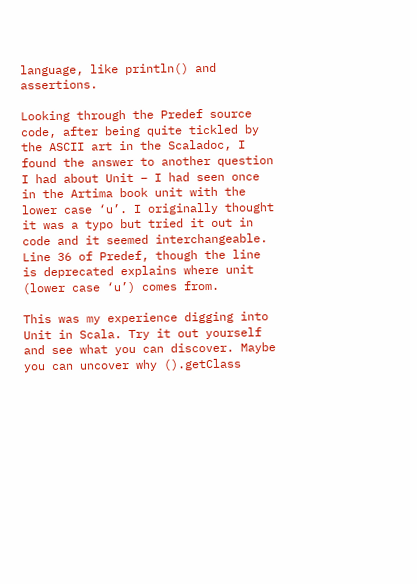language, like println() and assertions.

Looking through the Predef source code, after being quite tickled by the ASCII art in the Scaladoc, I found the answer to another question I had about Unit – I had seen once in the Artima book unit with the lower case ‘u’. I originally thought it was a typo but tried it out in code and it seemed interchangeable. Line 36 of Predef, though the line is deprecated explains where unit (lower case ‘u’) comes from.

This was my experience digging into Unit in Scala. Try it out yourself and see what you can discover. Maybe you can uncover why ().getClass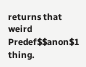returns that weird Predef$$anon$1 thing.